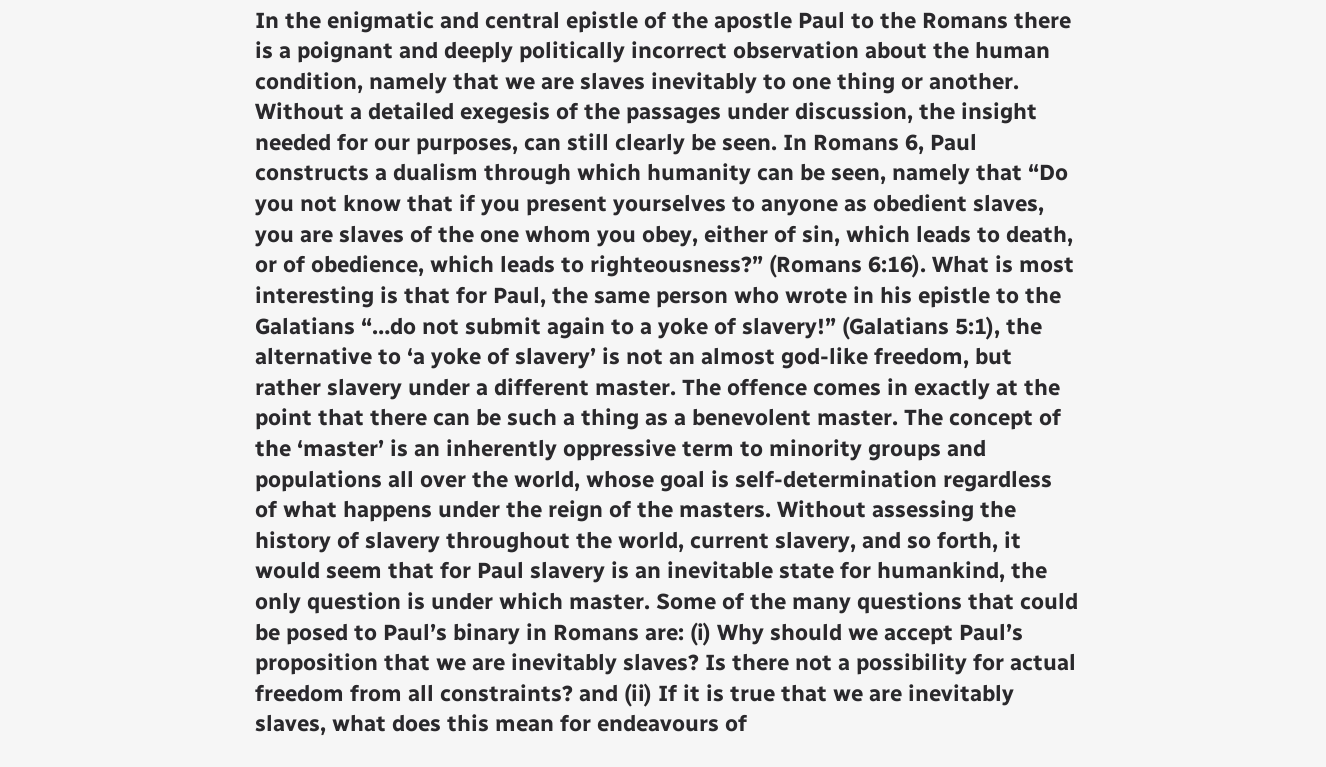In the enigmatic and central epistle of the apostle Paul to the Romans there is a poignant and deeply politically incorrect observation about the human condition, namely that we are slaves inevitably to one thing or another. Without a detailed exegesis of the passages under discussion, the insight needed for our purposes, can still clearly be seen. In Romans 6, Paul constructs a dualism through which humanity can be seen, namely that “Do you not know that if you present yourselves to anyone as obedient slaves, you are slaves of the one whom you obey, either of sin, which leads to death, or of obedience, which leads to righteousness?” (Romans 6:16). What is most interesting is that for Paul, the same person who wrote in his epistle to the Galatians “…do not submit again to a yoke of slavery!” (Galatians 5:1), the alternative to ‘a yoke of slavery’ is not an almost god-like freedom, but rather slavery under a different master. The offence comes in exactly at the point that there can be such a thing as a benevolent master. The concept of the ‘master’ is an inherently oppressive term to minority groups and populations all over the world, whose goal is self-determination regardless of what happens under the reign of the masters. Without assessing the history of slavery throughout the world, current slavery, and so forth, it would seem that for Paul slavery is an inevitable state for humankind, the only question is under which master. Some of the many questions that could be posed to Paul’s binary in Romans are: (i) Why should we accept Paul’s proposition that we are inevitably slaves? Is there not a possibility for actual freedom from all constraints? and (ii) If it is true that we are inevitably slaves, what does this mean for endeavours of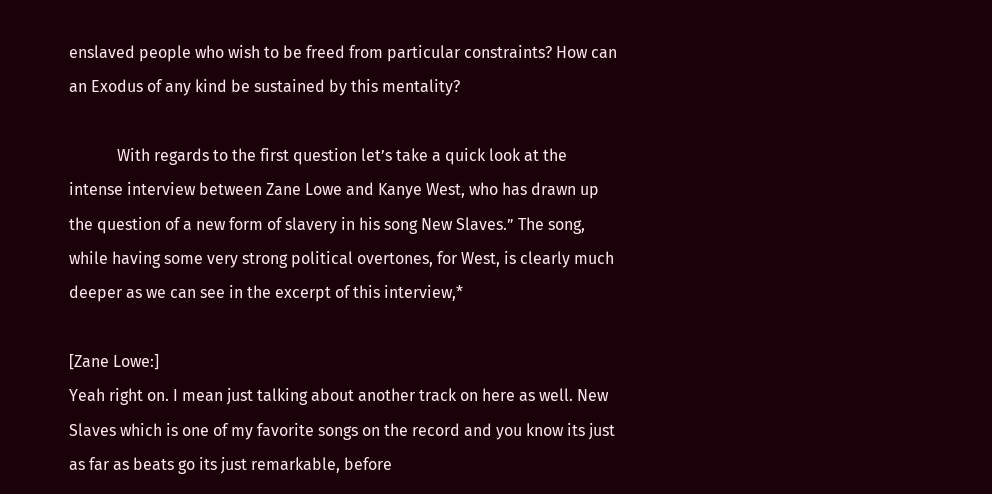enslaved people who wish to be freed from particular constraints? How can an Exodus of any kind be sustained by this mentality?

            With regards to the first question let’s take a quick look at the intense interview between Zane Lowe and Kanye West, who has drawn up the question of a new form of slavery in his song New Slaves.” The song, while having some very strong political overtones, for West, is clearly much deeper as we can see in the excerpt of this interview,*

[Zane Lowe:]
Yeah right on. I mean just talking about another track on here as well. New Slaves which is one of my favorite songs on the record and you know its just as far as beats go its just remarkable, before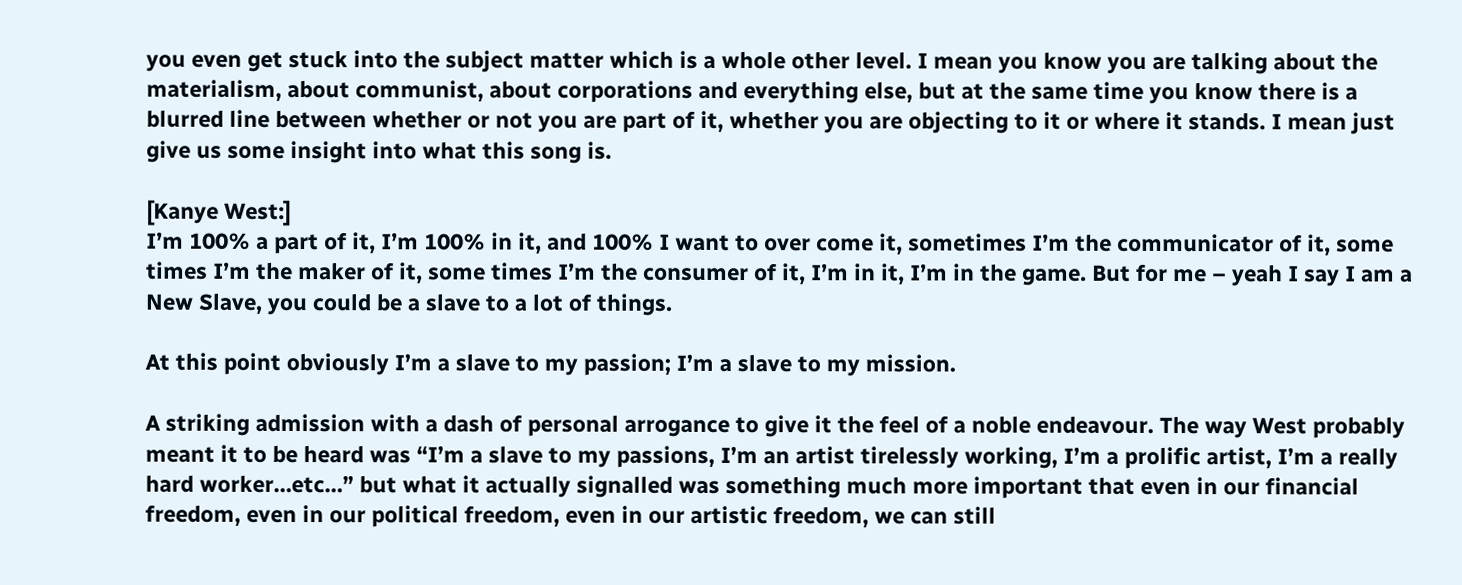you even get stuck into the subject matter which is a whole other level. I mean you know you are talking about the materialism, about communist, about corporations and everything else, but at the same time you know there is a blurred line between whether or not you are part of it, whether you are objecting to it or where it stands. I mean just give us some insight into what this song is.

[Kanye West:]
I’m 100% a part of it, I’m 100% in it, and 100% I want to over come it, sometimes I’m the communicator of it, some times I’m the maker of it, some times I’m the consumer of it, I’m in it, I’m in the game. But for me – yeah I say I am a New Slave, you could be a slave to a lot of things.

At this point obviously I’m a slave to my passion; I’m a slave to my mission.

A striking admission with a dash of personal arrogance to give it the feel of a noble endeavour. The way West probably meant it to be heard was “I’m a slave to my passions, I’m an artist tirelessly working, I’m a prolific artist, I’m a really hard worker…etc…” but what it actually signalled was something much more important that even in our financial freedom, even in our political freedom, even in our artistic freedom, we can still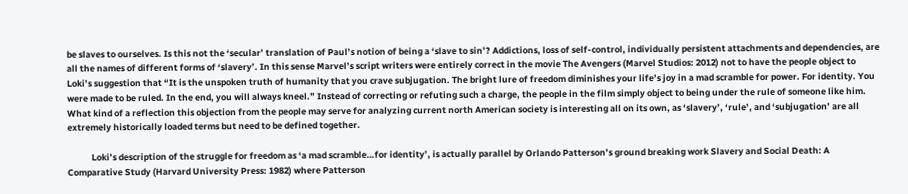be slaves to ourselves. Is this not the ‘secular’ translation of Paul’s notion of being a ‘slave to sin’? Addictions, loss of self-control, individually persistent attachments and dependencies, are all the names of different forms of ‘slavery’. In this sense Marvel’s script writers were entirely correct in the movie The Avengers (Marvel Studios: 2012) not to have the people object to Loki’s suggestion that “It is the unspoken truth of humanity that you crave subjugation. The bright lure of freedom diminishes your life’s joy in a mad scramble for power. For identity. You were made to be ruled. In the end, you will always kneel.” Instead of correcting or refuting such a charge, the people in the film simply object to being under the rule of someone like him. What kind of a reflection this objection from the people may serve for analyzing current north American society is interesting all on its own, as ‘slavery’, ‘rule’, and ‘subjugation’ are all extremely historically loaded terms but need to be defined together.

            Loki’s description of the struggle for freedom as ‘a mad scramble…for identity’, is actually parallel by Orlando Patterson’s ground breaking work Slavery and Social Death: A Comparative Study (Harvard University Press: 1982) where Patterson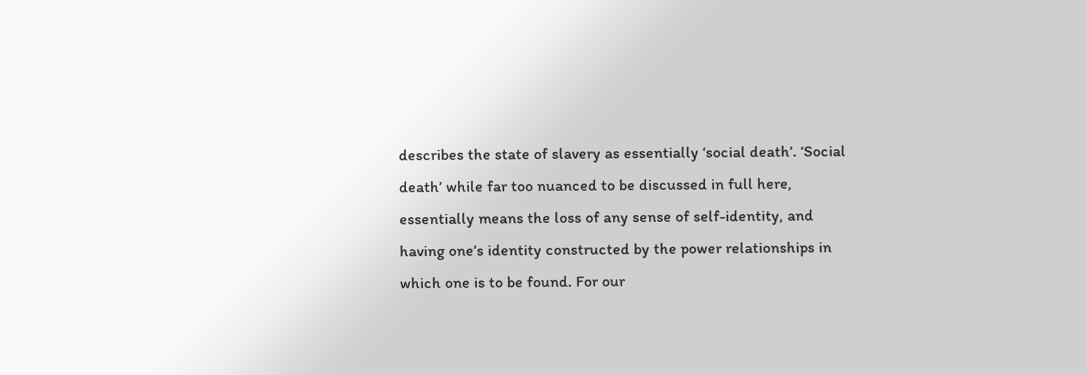describes the state of slavery as essentially ‘social death’. ‘Social death’ while far too nuanced to be discussed in full here, essentially means the loss of any sense of self-identity, and having one’s identity constructed by the power relationships in which one is to be found. For our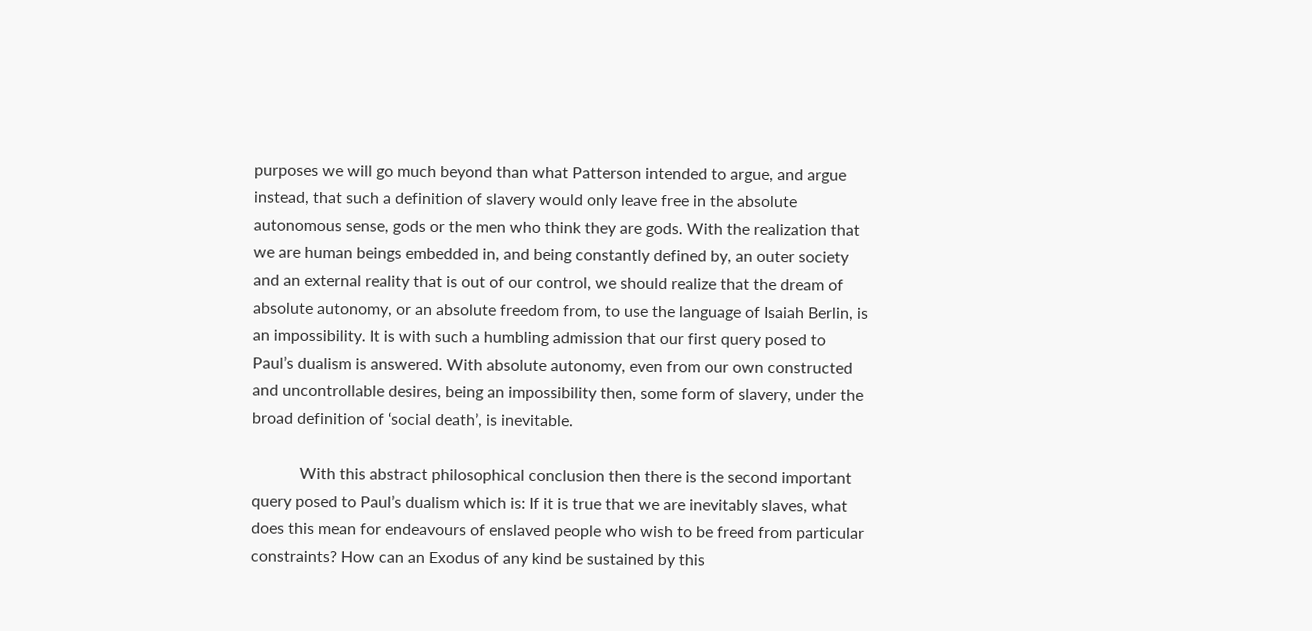purposes we will go much beyond than what Patterson intended to argue, and argue instead, that such a definition of slavery would only leave free in the absolute autonomous sense, gods or the men who think they are gods. With the realization that we are human beings embedded in, and being constantly defined by, an outer society and an external reality that is out of our control, we should realize that the dream of absolute autonomy, or an absolute freedom from, to use the language of Isaiah Berlin, is an impossibility. It is with such a humbling admission that our first query posed to Paul’s dualism is answered. With absolute autonomy, even from our own constructed and uncontrollable desires, being an impossibility then, some form of slavery, under the broad definition of ‘social death’, is inevitable.

            With this abstract philosophical conclusion then there is the second important query posed to Paul’s dualism which is: If it is true that we are inevitably slaves, what does this mean for endeavours of enslaved people who wish to be freed from particular constraints? How can an Exodus of any kind be sustained by this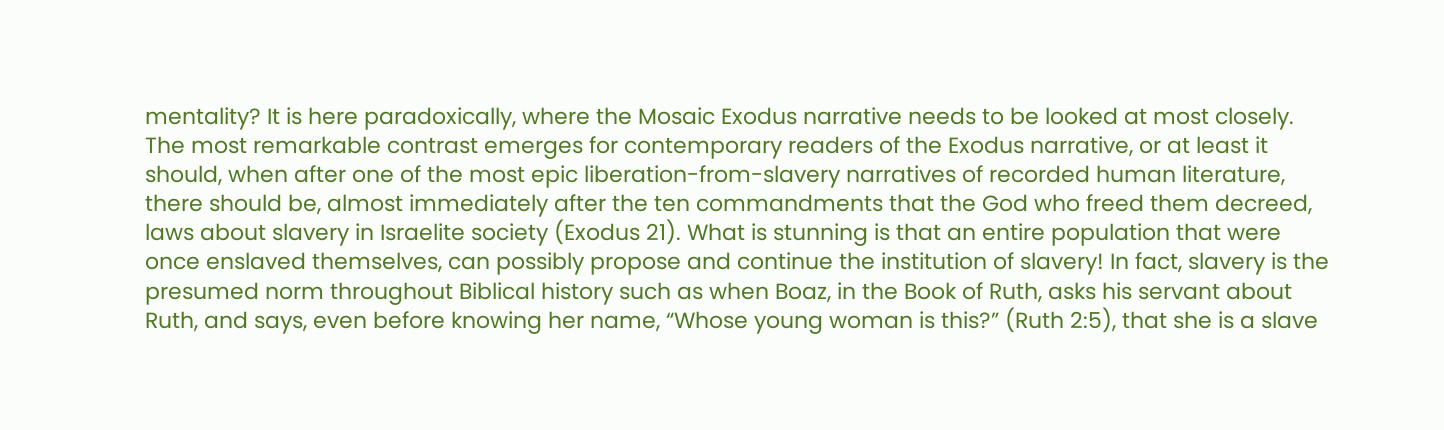mentality? It is here paradoxically, where the Mosaic Exodus narrative needs to be looked at most closely. The most remarkable contrast emerges for contemporary readers of the Exodus narrative, or at least it should, when after one of the most epic liberation-from-slavery narratives of recorded human literature, there should be, almost immediately after the ten commandments that the God who freed them decreed, laws about slavery in Israelite society (Exodus 21). What is stunning is that an entire population that were once enslaved themselves, can possibly propose and continue the institution of slavery! In fact, slavery is the presumed norm throughout Biblical history such as when Boaz, in the Book of Ruth, asks his servant about Ruth, and says, even before knowing her name, “Whose young woman is this?” (Ruth 2:5), that she is a slave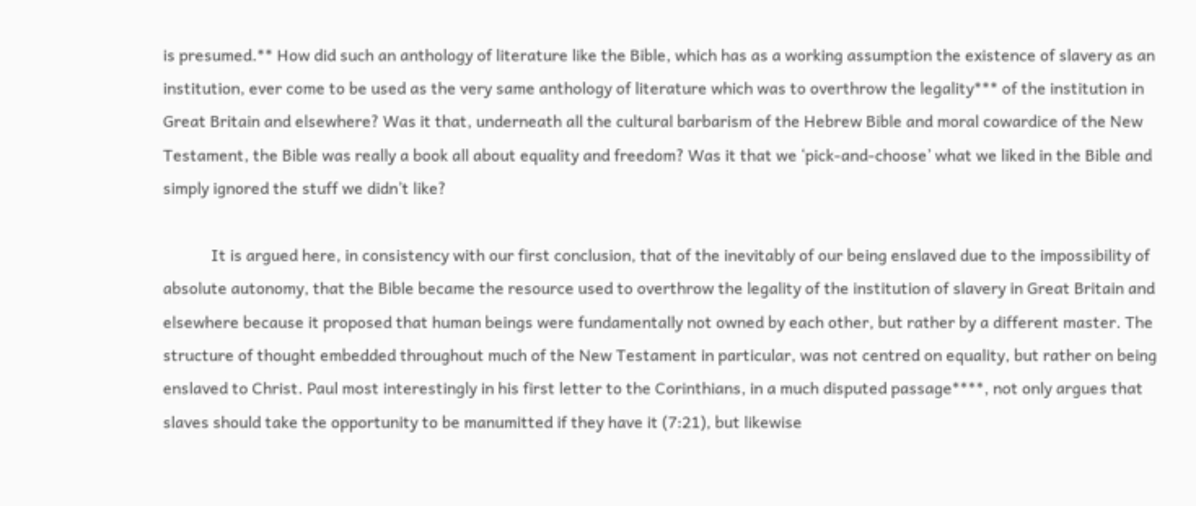is presumed.** How did such an anthology of literature like the Bible, which has as a working assumption the existence of slavery as an institution, ever come to be used as the very same anthology of literature which was to overthrow the legality*** of the institution in Great Britain and elsewhere? Was it that, underneath all the cultural barbarism of the Hebrew Bible and moral cowardice of the New Testament, the Bible was really a book all about equality and freedom? Was it that we ‘pick-and-choose’ what we liked in the Bible and simply ignored the stuff we didn’t like?

            It is argued here, in consistency with our first conclusion, that of the inevitably of our being enslaved due to the impossibility of absolute autonomy, that the Bible became the resource used to overthrow the legality of the institution of slavery in Great Britain and elsewhere because it proposed that human beings were fundamentally not owned by each other, but rather by a different master. The structure of thought embedded throughout much of the New Testament in particular, was not centred on equality, but rather on being enslaved to Christ. Paul most interestingly in his first letter to the Corinthians, in a much disputed passage****, not only argues that slaves should take the opportunity to be manumitted if they have it (7:21), but likewise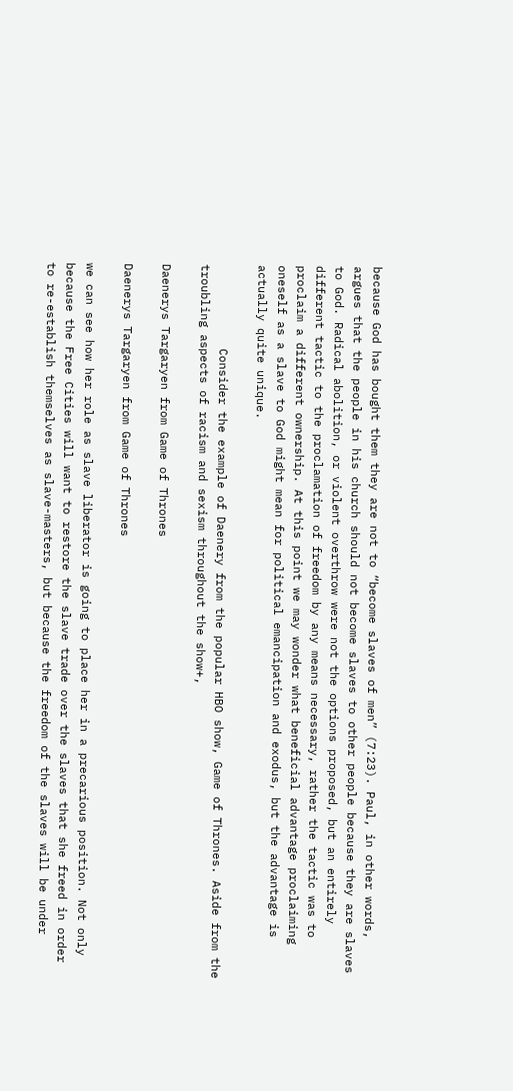because God has bought them they are not to “become slaves of men” (7:23). Paul, in other words, argues that the people in his church should not become slaves to other people because they are slaves to God. Radical abolition, or violent overthrow were not the options proposed, but an entirely different tactic to the proclamation of freedom by any means necessary, rather the tactic was to proclaim a different ownership. At this point we may wonder what beneficial advantage proclaiming oneself as a slave to God might mean for political emancipation and exodus, but the advantage is actually quite unique.

            Consider the example of Daenery from the popular HBO show, Game of Thrones. Aside from the troubling aspects of racism and sexism throughout the show+,

Daenerys Targaryen from Game of Thrones

Daenerys Targaryen from Game of Thrones

we can see how her role as slave liberator is going to place her in a precarious position. Not only because the Free Cities will want to restore the slave trade over the slaves that she freed in order to re-establish themselves as slave-masters, but because the freedom of the slaves will be under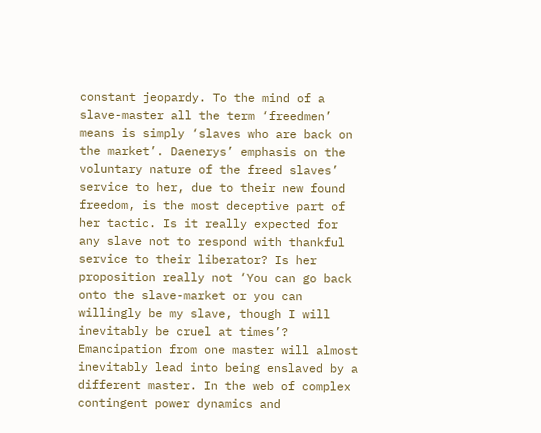constant jeopardy. To the mind of a slave-master all the term ‘freedmen’ means is simply ‘slaves who are back on the market’. Daenerys’ emphasis on the voluntary nature of the freed slaves’ service to her, due to their new found freedom, is the most deceptive part of her tactic. Is it really expected for any slave not to respond with thankful service to their liberator? Is her proposition really not ‘You can go back onto the slave-market or you can willingly be my slave, though I will inevitably be cruel at times’? Emancipation from one master will almost inevitably lead into being enslaved by a different master. In the web of complex contingent power dynamics and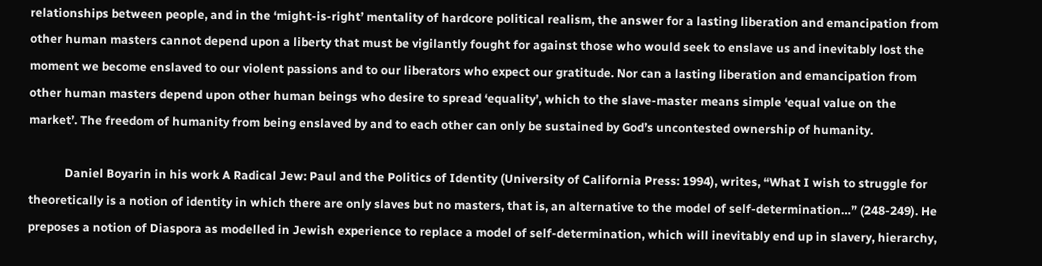relationships between people, and in the ‘might-is-right’ mentality of hardcore political realism, the answer for a lasting liberation and emancipation from other human masters cannot depend upon a liberty that must be vigilantly fought for against those who would seek to enslave us and inevitably lost the moment we become enslaved to our violent passions and to our liberators who expect our gratitude. Nor can a lasting liberation and emancipation from other human masters depend upon other human beings who desire to spread ‘equality’, which to the slave-master means simple ‘equal value on the market’. The freedom of humanity from being enslaved by and to each other can only be sustained by God’s uncontested ownership of humanity.

            Daniel Boyarin in his work A Radical Jew: Paul and the Politics of Identity (University of California Press: 1994), writes, “What I wish to struggle for theoretically is a notion of identity in which there are only slaves but no masters, that is, an alternative to the model of self-determination…” (248-249). He preposes a notion of Diaspora as modelled in Jewish experience to replace a model of self-determination, which will inevitably end up in slavery, hierarchy,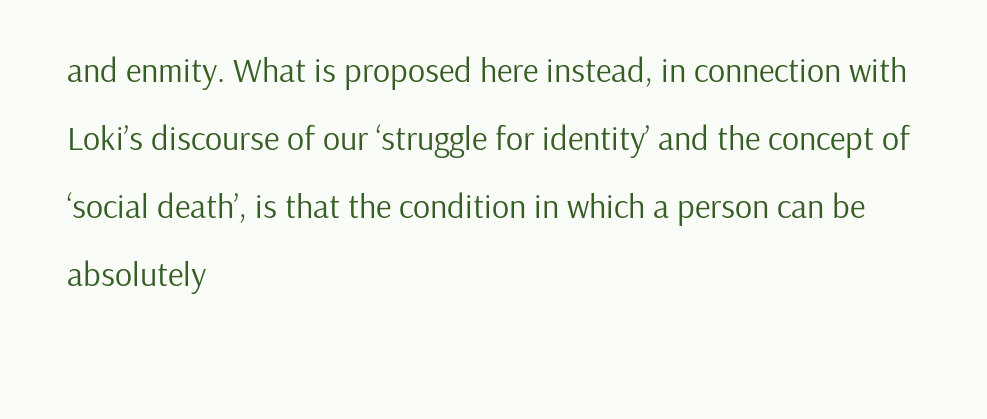and enmity. What is proposed here instead, in connection with Loki’s discourse of our ‘struggle for identity’ and the concept of ‘social death’, is that the condition in which a person can be absolutely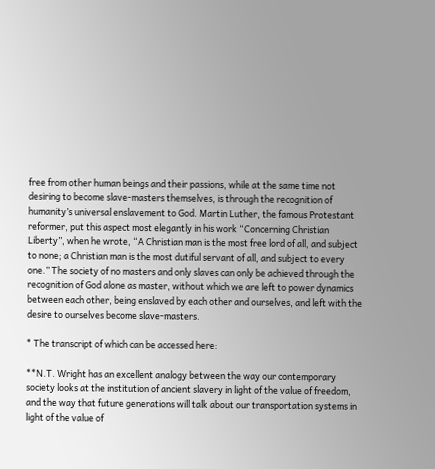free from other human beings and their passions, while at the same time not desiring to become slave-masters themselves, is through the recognition of humanity’s universal enslavement to God. Martin Luther, the famous Protestant reformer, put this aspect most elegantly in his work “Concerning Christian Liberty”, when he wrote, “A Christian man is the most free lord of all, and subject to none; a Christian man is the most dutiful servant of all, and subject to every one.” The society of no masters and only slaves can only be achieved through the recognition of God alone as master, without which we are left to power dynamics between each other, being enslaved by each other and ourselves, and left with the desire to ourselves become slave-masters.

* The transcript of which can be accessed here:

**N.T. Wright has an excellent analogy between the way our contemporary society looks at the institution of ancient slavery in light of the value of freedom, and the way that future generations will talk about our transportation systems in light of the value of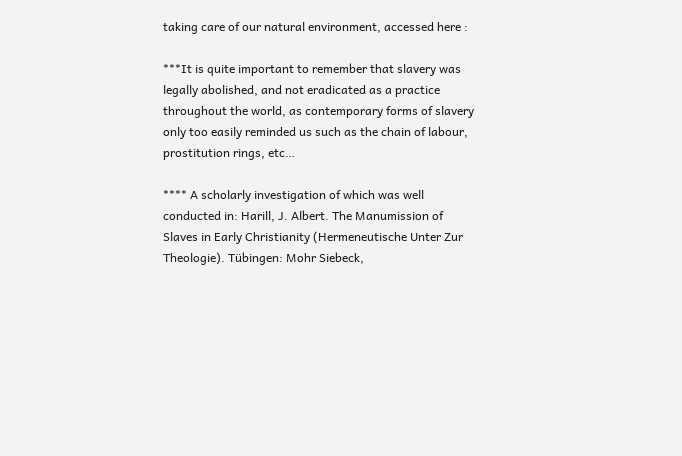taking care of our natural environment, accessed here :

***It is quite important to remember that slavery was legally abolished, and not eradicated as a practice throughout the world, as contemporary forms of slavery only too easily reminded us such as the chain of labour, prostitution rings, etc…

**** A scholarly investigation of which was well conducted in: Harill, J. Albert. The Manumission of Slaves in Early Christianity (Hermeneutische Unter Zur Theologie). Tübingen: Mohr Siebeck,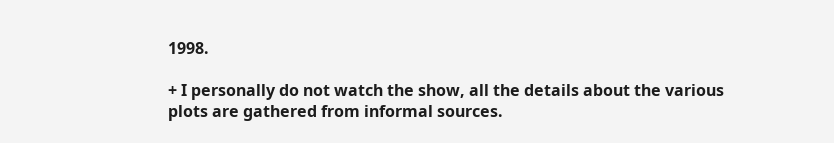1998.

+ I personally do not watch the show, all the details about the various plots are gathered from informal sources.